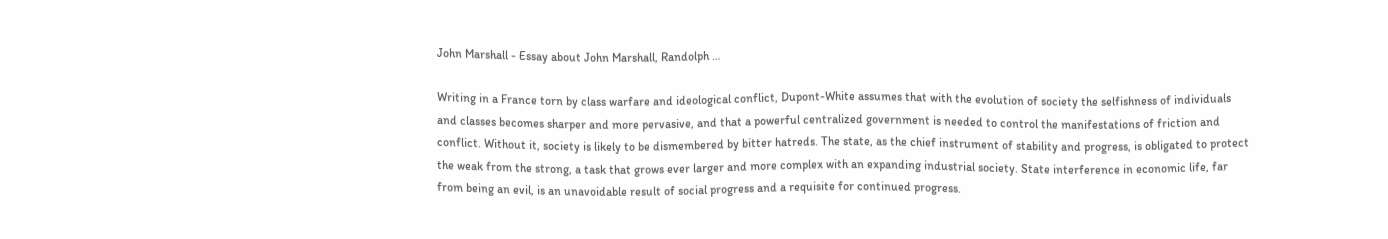John Marshall - Essay about John Marshall, Randolph …

Writing in a France torn by class warfare and ideological conflict, Dupont-White assumes that with the evolution of society the selfishness of individuals and classes becomes sharper and more pervasive, and that a powerful centralized government is needed to control the manifestations of friction and conflict. Without it, society is likely to be dismembered by bitter hatreds. The state, as the chief instrument of stability and progress, is obligated to protect the weak from the strong, a task that grows ever larger and more complex with an expanding industrial society. State interference in economic life, far from being an evil, is an unavoidable result of social progress and a requisite for continued progress.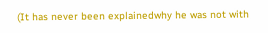(It has never been explainedwhy he was not with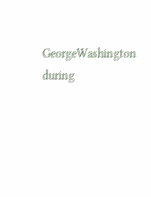GeorgeWashington during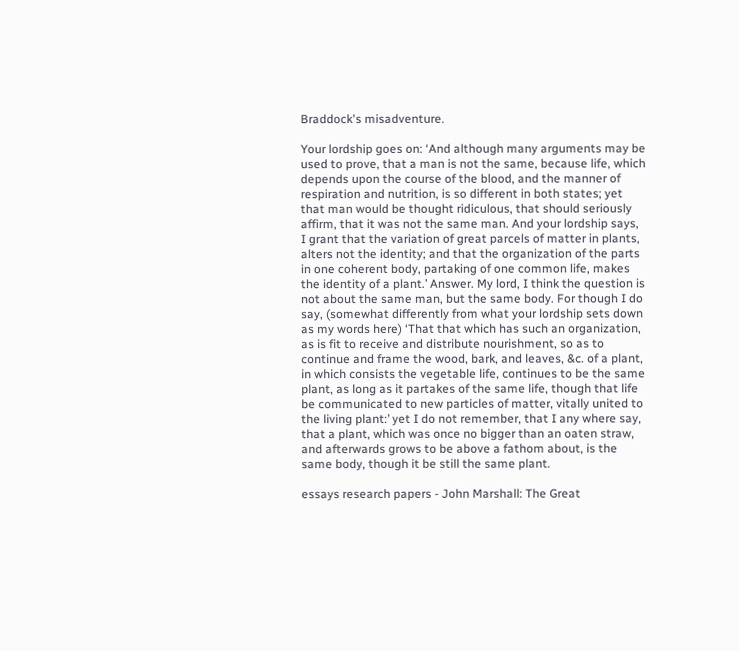Braddock's misadventure.

Your lordship goes on: ‘And although many arguments may be used to prove, that a man is not the same, because life, which depends upon the course of the blood, and the manner of respiration and nutrition, is so different in both states; yet that man would be thought ridiculous, that should seriously affirm, that it was not the same man. And your lordship says, I grant that the variation of great parcels of matter in plants, alters not the identity; and that the organization of the parts in one coherent body, partaking of one common life, makes the identity of a plant.’ Answer. My lord, I think the question is not about the same man, but the same body. For though I do say, (somewhat differently from what your lordship sets down as my words here) ‘That that which has such an organization, as is fit to receive and distribute nourishment, so as to continue and frame the wood, bark, and leaves, &c. of a plant, in which consists the vegetable life, continues to be the same plant, as long as it partakes of the same life, though that life be communicated to new particles of matter, vitally united to the living plant:’ yet I do not remember, that I any where say, that a plant, which was once no bigger than an oaten straw, and afterwards grows to be above a fathom about, is the same body, though it be still the same plant.

essays research papers - John Marshall: The Great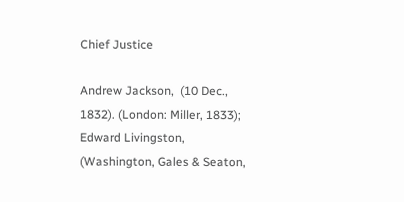Chief Justice

Andrew Jackson,  (10 Dec., 1832). (London: Miller, 1833); Edward Livingston,  (Washington, Gales & Seaton,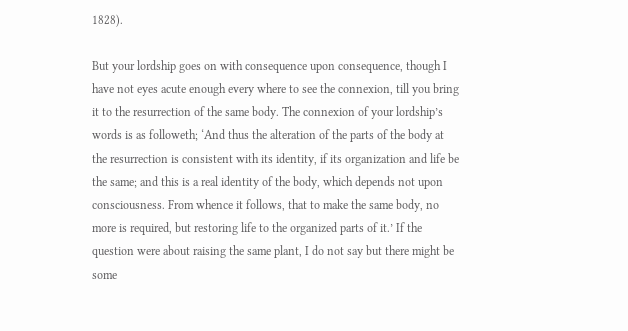1828).

But your lordship goes on with consequence upon consequence, though I have not eyes acute enough every where to see the connexion, till you bring it to the resurrection of the same body. The connexion of your lordship’s words is as followeth; ‘And thus the alteration of the parts of the body at the resurrection is consistent with its identity, if its organization and life be the same; and this is a real identity of the body, which depends not upon consciousness. From whence it follows, that to make the same body, no more is required, but restoring life to the organized parts of it.’ If the question were about raising the same plant, I do not say but there might be some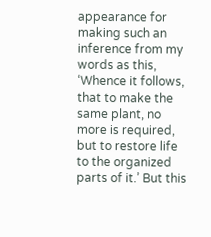appearance for making such an inference from my words as this, ‘Whence it follows, that to make the same plant, no more is required, but to restore life to the organized parts of it.’ But this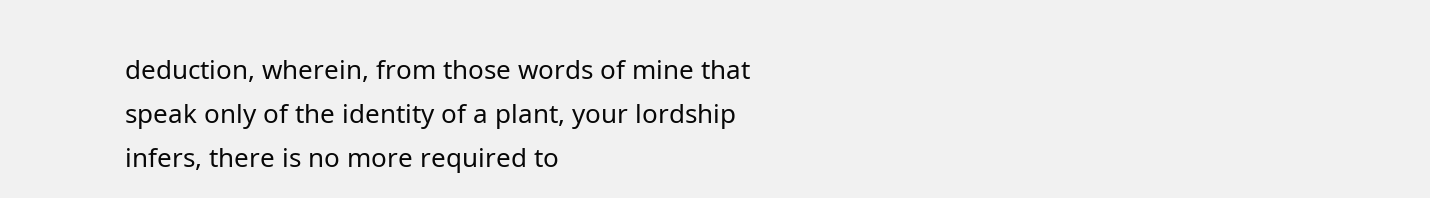deduction, wherein, from those words of mine that speak only of the identity of a plant, your lordship infers, there is no more required to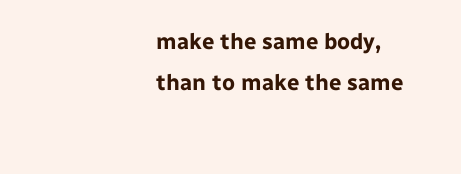make the same body, than to make the same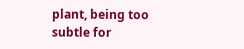plant, being too subtle for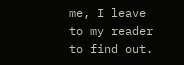me, I leave to my reader to find out.